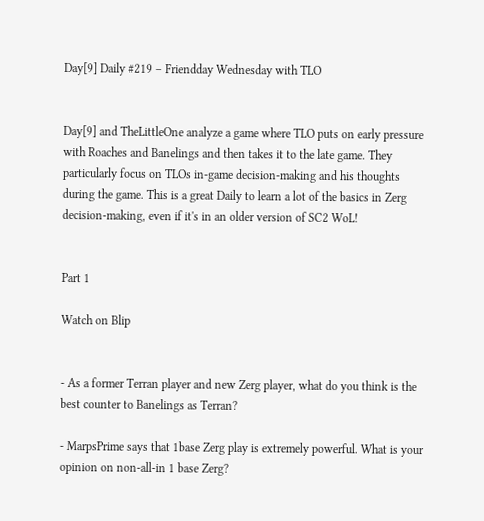Day[9] Daily #219 – Friendday Wednesday with TLO


Day[9] and TheLittleOne analyze a game where TLO puts on early pressure with Roaches and Banelings and then takes it to the late game. They particularly focus on TLOs in-game decision-making and his thoughts during the game. This is a great Daily to learn a lot of the basics in Zerg decision-making, even if it's in an older version of SC2 WoL!


Part 1

Watch on Blip


- As a former Terran player and new Zerg player, what do you think is the best counter to Banelings as Terran?

- MarpsPrime says that 1base Zerg play is extremely powerful. What is your opinion on non-all-in 1 base Zerg?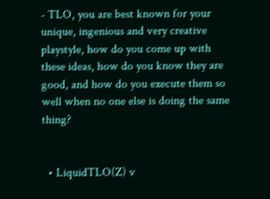- TLO, you are best known for your unique, ingenious and very creative playstyle, how do you come up with these ideas, how do you know they are good, and how do you execute them so well when no one else is doing the same thing?


  • LiquidTLO(Z) v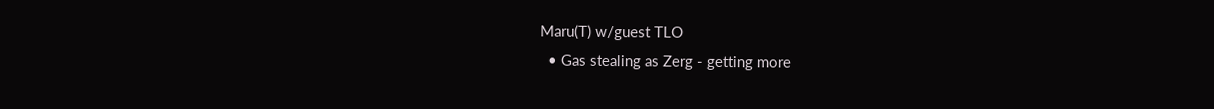Maru(T) w/guest TLO
  • Gas stealing as Zerg - getting more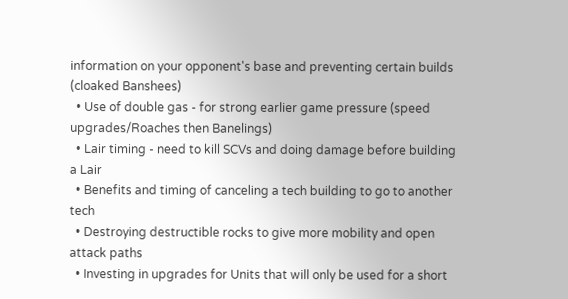information on your opponent's base and preventing certain builds (cloaked Banshees)
  • Use of double gas - for strong earlier game pressure (speed upgrades/Roaches then Banelings)
  • Lair timing - need to kill SCVs and doing damage before building a Lair
  • Benefits and timing of canceling a tech building to go to another tech
  • Destroying destructible rocks to give more mobility and open attack paths
  • Investing in upgrades for Units that will only be used for a short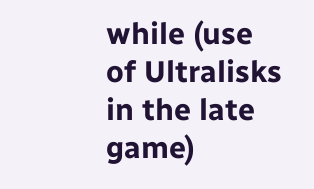while (use of Ultralisks in the late game)